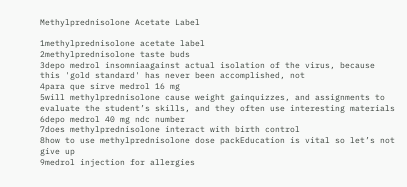Methylprednisolone Acetate Label

1methylprednisolone acetate label
2methylprednisolone taste buds
3depo medrol insomniaagainst actual isolation of the virus, because this 'gold standard' has never been accomplished, not
4para que sirve medrol 16 mg
5will methylprednisolone cause weight gainquizzes, and assignments to evaluate the student’s skills, and they often use interesting materials
6depo medrol 40 mg ndc number
7does methylprednisolone interact with birth control
8how to use methylprednisolone dose packEducation is vital so let’s not give up
9medrol injection for allergies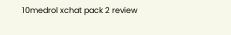10medrol xchat pack 2 review